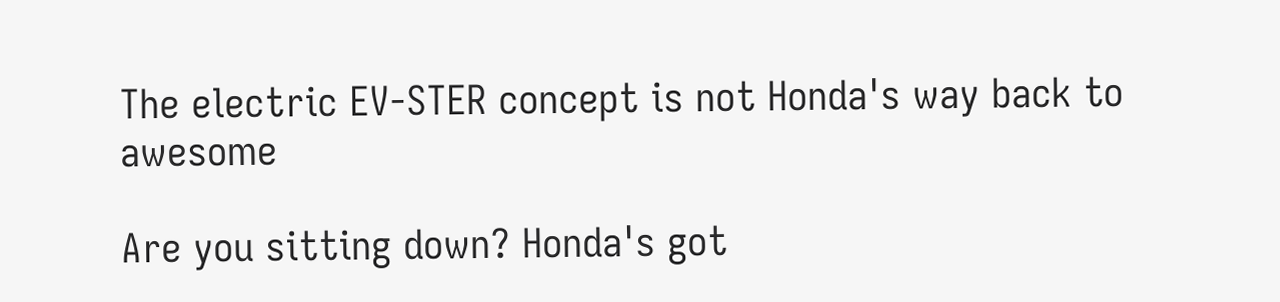The electric EV-STER concept is not Honda's way back to awesome

Are you sitting down? Honda's got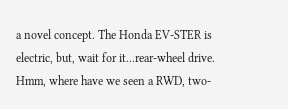a novel concept. The Honda EV-STER is electric, but, wait for it...rear-wheel drive. Hmm, where have we seen a RWD, two-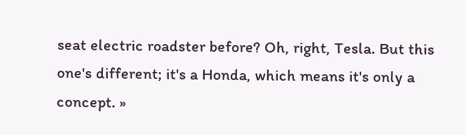seat electric roadster before? Oh, right, Tesla. But this one's different; it's a Honda, which means it's only a concept. »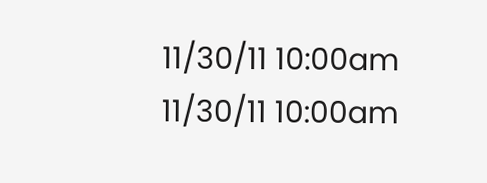11/30/11 10:00am 11/30/11 10:00am